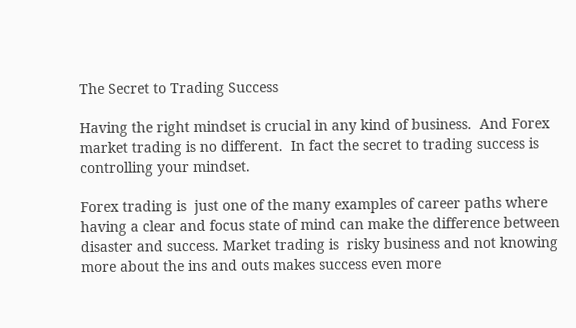The Secret to Trading Success

Having the right mindset is crucial in any kind of business.  And Forex market trading is no different.  In fact the secret to trading success is controlling your mindset.

Forex trading is  just one of the many examples of career paths where having a clear and focus state of mind can make the difference between disaster and success. Market trading is  risky business and not knowing more about the ins and outs makes success even more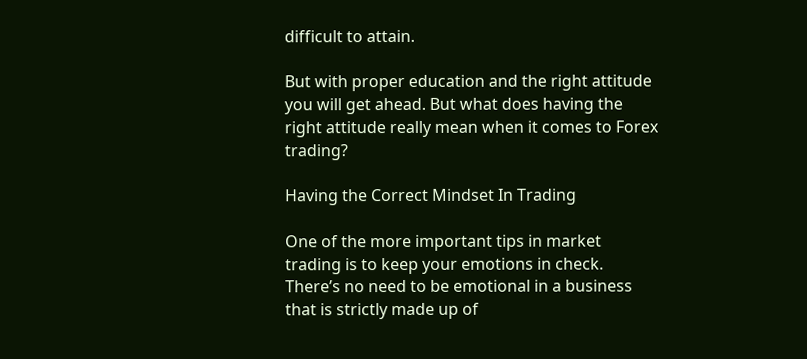difficult to attain.

But with proper education and the right attitude you will get ahead. But what does having the right attitude really mean when it comes to Forex trading?

Having the Correct Mindset In Trading

One of the more important tips in market trading is to keep your emotions in check. There’s no need to be emotional in a business that is strictly made up of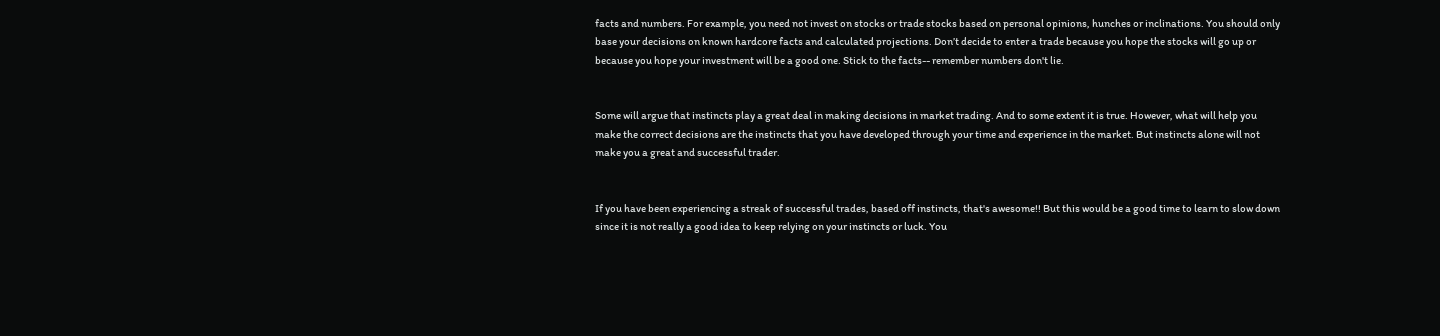facts and numbers. For example, you need not invest on stocks or trade stocks based on personal opinions, hunches or inclinations. You should only base your decisions on known hardcore facts and calculated projections. Don’t decide to enter a trade because you hope the stocks will go up or because you hope your investment will be a good one. Stick to the facts-- remember numbers don't lie.


Some will argue that instincts play a great deal in making decisions in market trading. And to some extent it is true. However, what will help you make the correct decisions are the instincts that you have developed through your time and experience in the market. But instincts alone will not make you a great and successful trader.


If you have been experiencing a streak of successful trades, based off instincts, that's awesome!! But this would be a good time to learn to slow down since it is not really a good idea to keep relying on your instincts or luck. You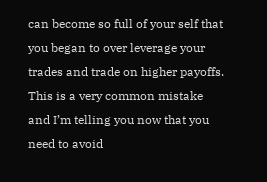can become so full of your self that you began to over leverage your trades and trade on higher payoffs. This is a very common mistake and I’m telling you now that you need to avoid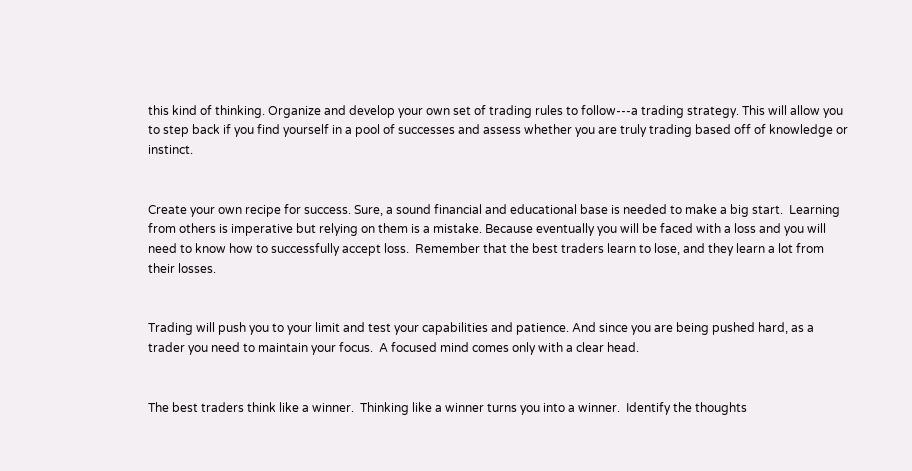this kind of thinking. Organize and develop your own set of trading rules to follow---a trading strategy. This will allow you to step back if you find yourself in a pool of successes and assess whether you are truly trading based off of knowledge or instinct.


Create your own recipe for success. Sure, a sound financial and educational base is needed to make a big start.  Learning from others is imperative but relying on them is a mistake. Because eventually you will be faced with a loss and you will need to know how to successfully accept loss.  Remember that the best traders learn to lose, and they learn a lot from their losses.


Trading will push you to your limit and test your capabilities and patience. And since you are being pushed hard, as a trader you need to maintain your focus.  A focused mind comes only with a clear head.


The best traders think like a winner.  Thinking like a winner turns you into a winner.  Identify the thoughts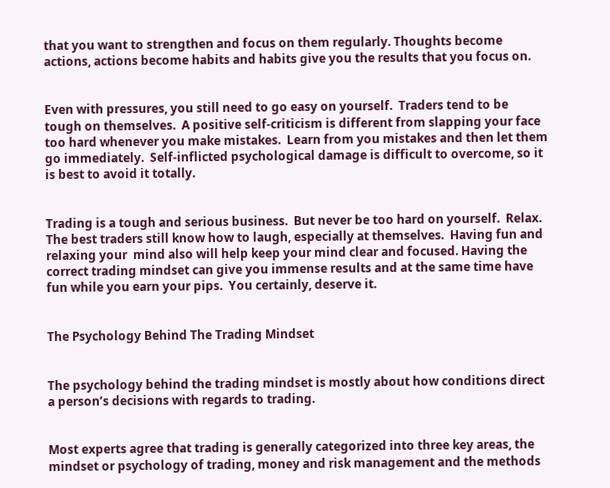that you want to strengthen and focus on them regularly. Thoughts become actions, actions become habits and habits give you the results that you focus on.


Even with pressures, you still need to go easy on yourself.  Traders tend to be tough on themselves.  A positive self-criticism is different from slapping your face too hard whenever you make mistakes.  Learn from you mistakes and then let them go immediately.  Self-inflicted psychological damage is difficult to overcome, so it is best to avoid it totally.


Trading is a tough and serious business.  But never be too hard on yourself.  Relax.  The best traders still know how to laugh, especially at themselves.  Having fun and relaxing your  mind also will help keep your mind clear and focused. Having the correct trading mindset can give you immense results and at the same time have fun while you earn your pips.  You certainly, deserve it.


The Psychology Behind The Trading Mindset


The psychology behind the trading mindset is mostly about how conditions direct a person’s decisions with regards to trading.


Most experts agree that trading is generally categorized into three key areas, the mindset or psychology of trading, money and risk management and the methods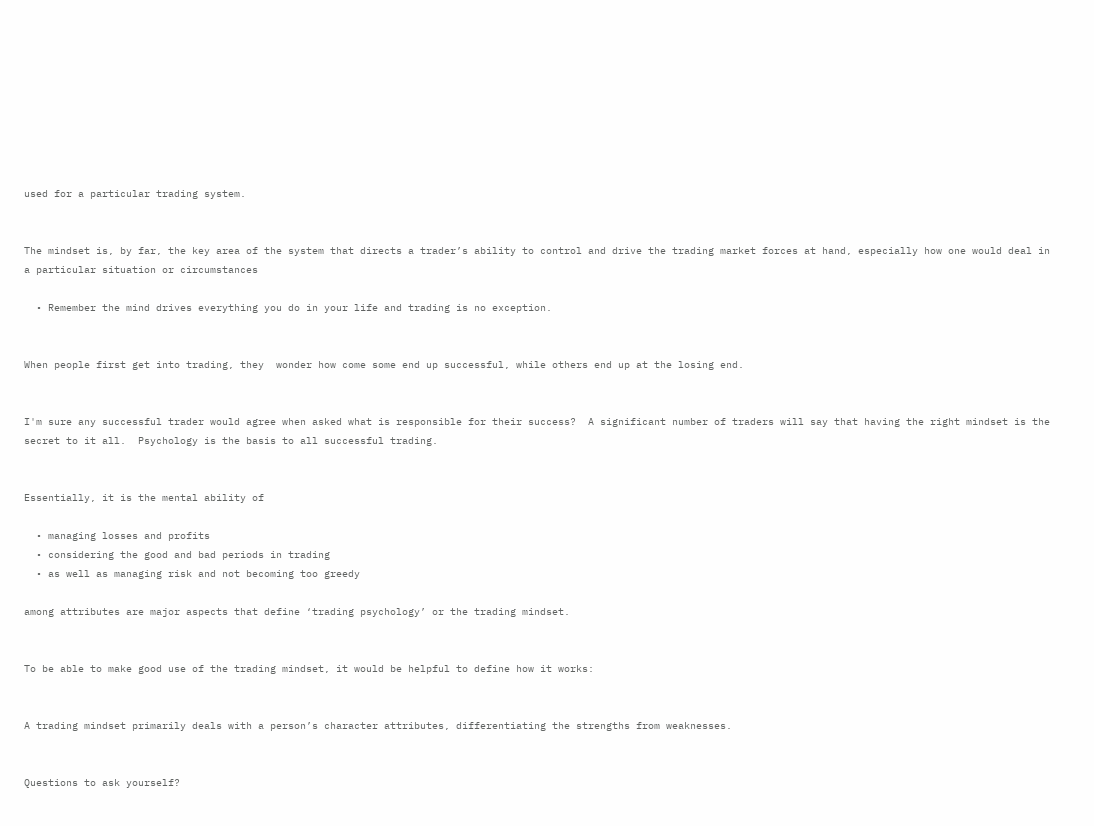used for a particular trading system.


The mindset is, by far, the key area of the system that directs a trader’s ability to control and drive the trading market forces at hand, especially how one would deal in a particular situation or circumstances

  • Remember the mind drives everything you do in your life and trading is no exception.


When people first get into trading, they  wonder how come some end up successful, while others end up at the losing end.


I'm sure any successful trader would agree when asked what is responsible for their success?  A significant number of traders will say that having the right mindset is the secret to it all.  Psychology is the basis to all successful trading.


Essentially, it is the mental ability of

  • managing losses and profits
  • considering the good and bad periods in trading
  • as well as managing risk and not becoming too greedy

among attributes are major aspects that define ‘trading psychology’ or the trading mindset.


To be able to make good use of the trading mindset, it would be helpful to define how it works:


A trading mindset primarily deals with a person’s character attributes, differentiating the strengths from weaknesses.


Questions to ask yourself?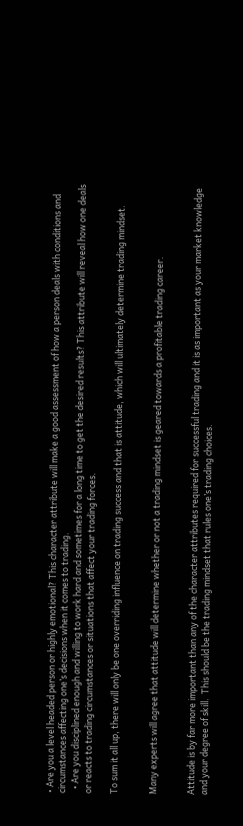• Are you a level headed person or highly emotional? This character attribute will make a good assessment of how a person deals with conditions and circumstances affecting one’s decisions when it comes to trading.
  • Are you disciplined enough and willing to work hard and sometimes for a long time to get the desired results? This attribute will reveal how one deals or reacts to trading circumstances or situations that affect your trading forces.

To sum it all up, there will only be one overriding influence on trading success and that is attitude, which will ultimately determine trading mindset.


Many experts will agree that attitude will determine whether or not a trading mindset is geared towards a profitable trading career.


Attitude is by far more important than any of the character attributes required for successful trading and it is as important as your market knowledge and your degree of skill.  This should be the trading mindset that rules one’s trading choices.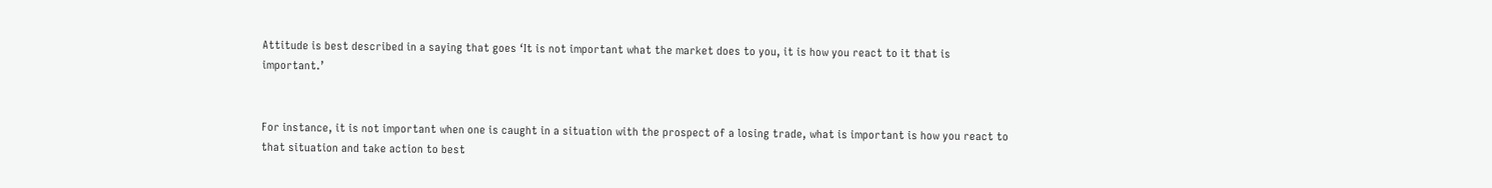Attitude is best described in a saying that goes ‘It is not important what the market does to you, it is how you react to it that is important.’


For instance, it is not important when one is caught in a situation with the prospect of a losing trade, what is important is how you react to that situation and take action to best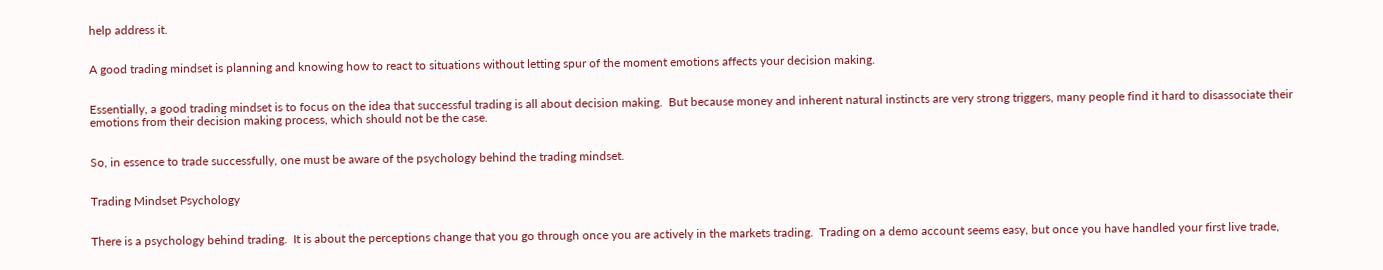help address it.


A good trading mindset is planning and knowing how to react to situations without letting spur of the moment emotions affects your decision making.


Essentially, a good trading mindset is to focus on the idea that successful trading is all about decision making.  But because money and inherent natural instincts are very strong triggers, many people find it hard to disassociate their emotions from their decision making process, which should not be the case.


So, in essence to trade successfully, one must be aware of the psychology behind the trading mindset.


Trading Mindset Psychology


There is a psychology behind trading.  It is about the perceptions change that you go through once you are actively in the markets trading.  Trading on a demo account seems easy, but once you have handled your first live trade,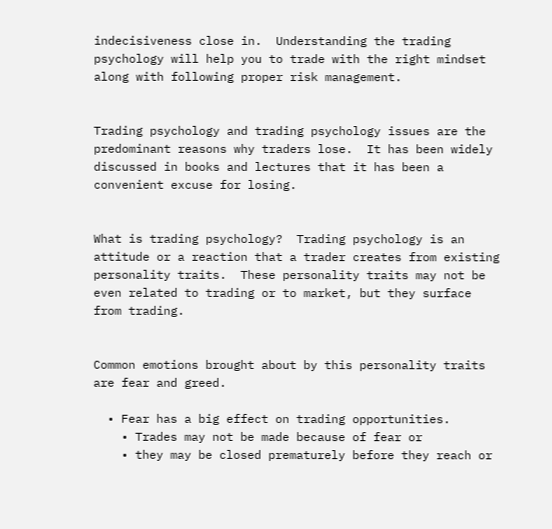indecisiveness close in.  Understanding the trading psychology will help you to trade with the right mindset along with following proper risk management.


Trading psychology and trading psychology issues are the predominant reasons why traders lose.  It has been widely discussed in books and lectures that it has been a convenient excuse for losing.


What is trading psychology?  Trading psychology is an attitude or a reaction that a trader creates from existing personality traits.  These personality traits may not be even related to trading or to market, but they surface from trading.


Common emotions brought about by this personality traits are fear and greed.

  • Fear has a big effect on trading opportunities.
    • Trades may not be made because of fear or
    • they may be closed prematurely before they reach or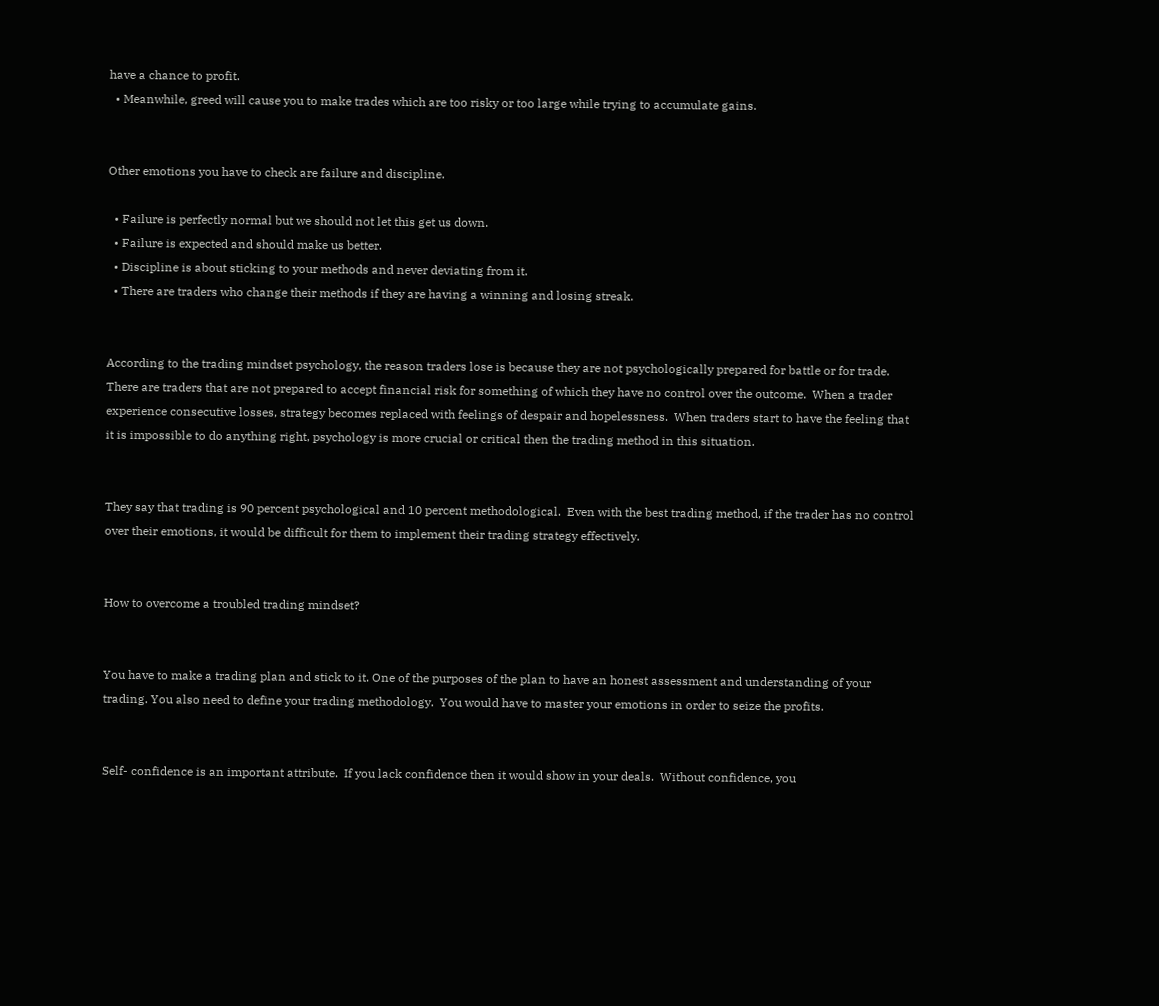have a chance to profit.
  • Meanwhile, greed will cause you to make trades which are too risky or too large while trying to accumulate gains.


Other emotions you have to check are failure and discipline.

  • Failure is perfectly normal but we should not let this get us down.
  • Failure is expected and should make us better.
  • Discipline is about sticking to your methods and never deviating from it.
  • There are traders who change their methods if they are having a winning and losing streak.


According to the trading mindset psychology, the reason traders lose is because they are not psychologically prepared for battle or for trade.  There are traders that are not prepared to accept financial risk for something of which they have no control over the outcome.  When a trader experience consecutive losses, strategy becomes replaced with feelings of despair and hopelessness.  When traders start to have the feeling that it is impossible to do anything right, psychology is more crucial or critical then the trading method in this situation.


They say that trading is 90 percent psychological and 10 percent methodological.  Even with the best trading method, if the trader has no control over their emotions, it would be difficult for them to implement their trading strategy effectively.


How to overcome a troubled trading mindset?


You have to make a trading plan and stick to it. One of the purposes of the plan to have an honest assessment and understanding of your trading. You also need to define your trading methodology.  You would have to master your emotions in order to seize the profits.


Self- confidence is an important attribute.  If you lack confidence then it would show in your deals.  Without confidence, you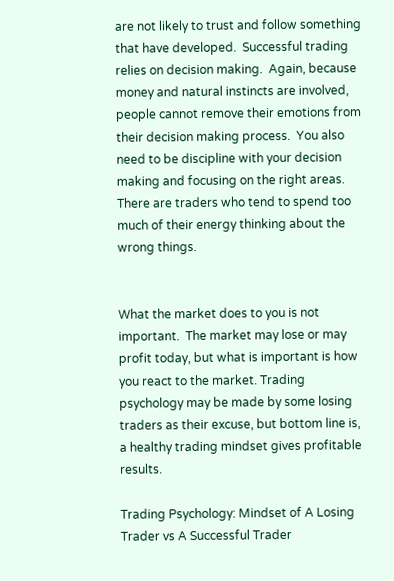are not likely to trust and follow something that have developed.  Successful trading relies on decision making.  Again, because money and natural instincts are involved, people cannot remove their emotions from their decision making process.  You also need to be discipline with your decision making and focusing on the right areas.  There are traders who tend to spend too much of their energy thinking about the wrong things.


What the market does to you is not important.  The market may lose or may profit today, but what is important is how you react to the market. Trading psychology may be made by some losing traders as their excuse, but bottom line is, a healthy trading mindset gives profitable results.

Trading Psychology: Mindset of A Losing Trader vs A Successful Trader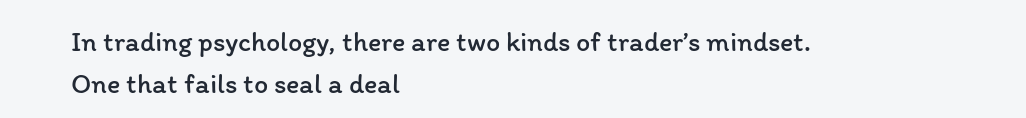In trading psychology, there are two kinds of trader’s mindset.  One that fails to seal a deal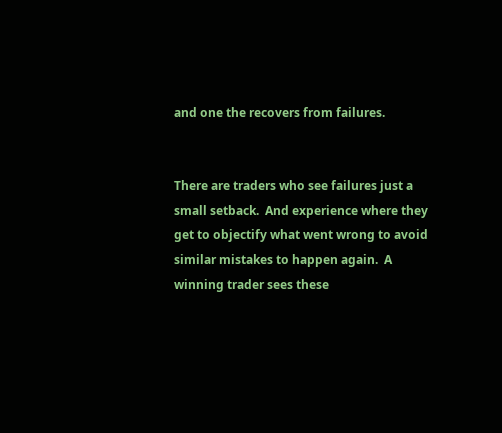and one the recovers from failures.


There are traders who see failures just a small setback.  And experience where they get to objectify what went wrong to avoid similar mistakes to happen again.  A winning trader sees these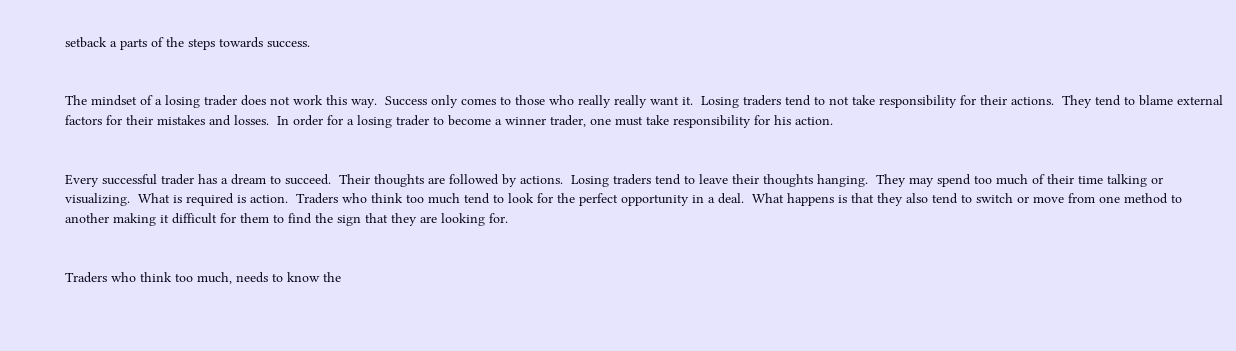setback a parts of the steps towards success.


The mindset of a losing trader does not work this way.  Success only comes to those who really really want it.  Losing traders tend to not take responsibility for their actions.  They tend to blame external factors for their mistakes and losses.  In order for a losing trader to become a winner trader, one must take responsibility for his action.


Every successful trader has a dream to succeed.  Their thoughts are followed by actions.  Losing traders tend to leave their thoughts hanging.  They may spend too much of their time talking or visualizing.  What is required is action.  Traders who think too much tend to look for the perfect opportunity in a deal.  What happens is that they also tend to switch or move from one method to another making it difficult for them to find the sign that they are looking for.


Traders who think too much, needs to know the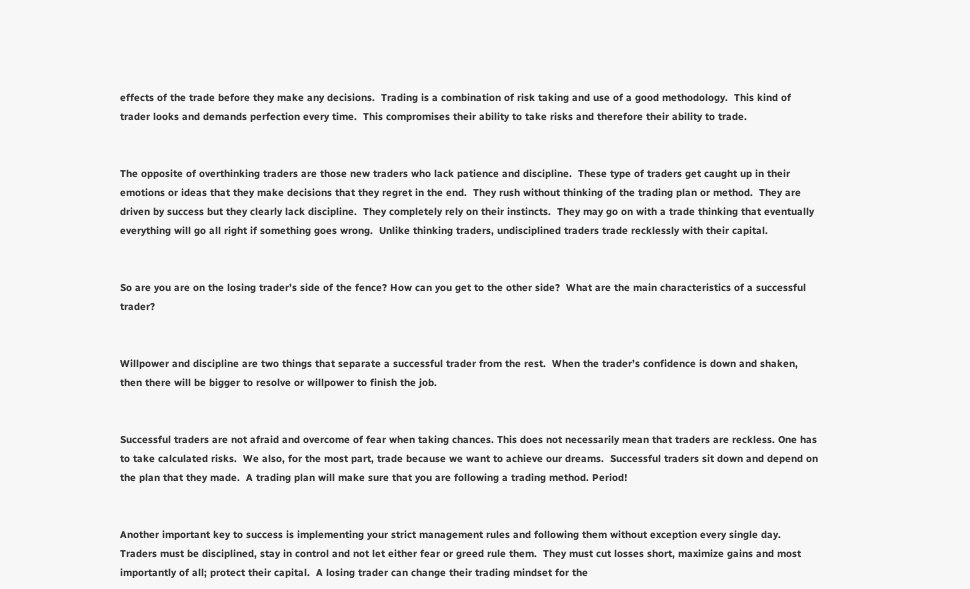effects of the trade before they make any decisions.  Trading is a combination of risk taking and use of a good methodology.  This kind of trader looks and demands perfection every time.  This compromises their ability to take risks and therefore their ability to trade.


The opposite of overthinking traders are those new traders who lack patience and discipline.  These type of traders get caught up in their emotions or ideas that they make decisions that they regret in the end.  They rush without thinking of the trading plan or method.  They are driven by success but they clearly lack discipline.  They completely rely on their instincts.  They may go on with a trade thinking that eventually everything will go all right if something goes wrong.  Unlike thinking traders, undisciplined traders trade recklessly with their capital.


So are you are on the losing trader’s side of the fence? How can you get to the other side?  What are the main characteristics of a successful trader?


Willpower and discipline are two things that separate a successful trader from the rest.  When the trader’s confidence is down and shaken, then there will be bigger to resolve or willpower to finish the job.


Successful traders are not afraid and overcome of fear when taking chances. This does not necessarily mean that traders are reckless. One has to take calculated risks.  We also, for the most part, trade because we want to achieve our dreams.  Successful traders sit down and depend on the plan that they made.  A trading plan will make sure that you are following a trading method. Period!


Another important key to success is implementing your strict management rules and following them without exception every single day.  Traders must be disciplined, stay in control and not let either fear or greed rule them.  They must cut losses short, maximize gains and most importantly of all; protect their capital.  A losing trader can change their trading mindset for the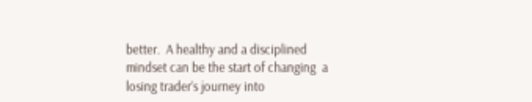better.  A healthy and a disciplined mindset can be the start of changing  a losing trader’s journey into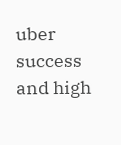uber success and high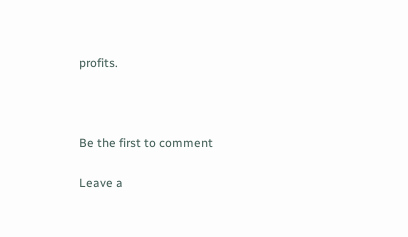profits.



Be the first to comment

Leave a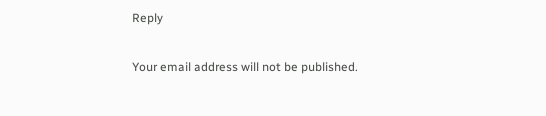Reply

Your email address will not be published.